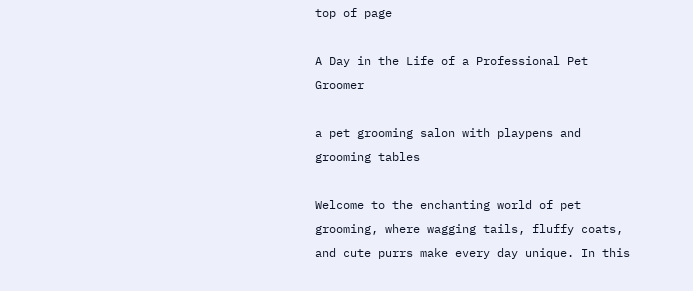top of page

A Day in the Life of a Professional Pet Groomer

a pet grooming salon with playpens and grooming tables

Welcome to the enchanting world of pet grooming, where wagging tails, fluffy coats, and cute purrs make every day unique. In this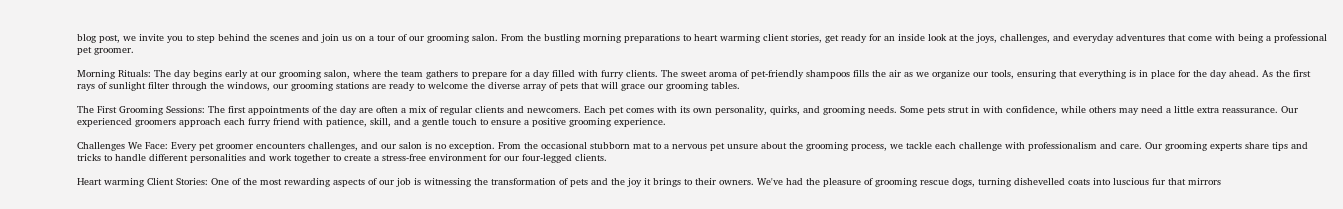blog post, we invite you to step behind the scenes and join us on a tour of our grooming salon. From the bustling morning preparations to heart warming client stories, get ready for an inside look at the joys, challenges, and everyday adventures that come with being a professional pet groomer.

Morning Rituals: The day begins early at our grooming salon, where the team gathers to prepare for a day filled with furry clients. The sweet aroma of pet-friendly shampoos fills the air as we organize our tools, ensuring that everything is in place for the day ahead. As the first rays of sunlight filter through the windows, our grooming stations are ready to welcome the diverse array of pets that will grace our grooming tables.

The First Grooming Sessions: The first appointments of the day are often a mix of regular clients and newcomers. Each pet comes with its own personality, quirks, and grooming needs. Some pets strut in with confidence, while others may need a little extra reassurance. Our experienced groomers approach each furry friend with patience, skill, and a gentle touch to ensure a positive grooming experience.

Challenges We Face: Every pet groomer encounters challenges, and our salon is no exception. From the occasional stubborn mat to a nervous pet unsure about the grooming process, we tackle each challenge with professionalism and care. Our grooming experts share tips and tricks to handle different personalities and work together to create a stress-free environment for our four-legged clients.

Heart warming Client Stories: One of the most rewarding aspects of our job is witnessing the transformation of pets and the joy it brings to their owners. We've had the pleasure of grooming rescue dogs, turning dishevelled coats into luscious fur that mirrors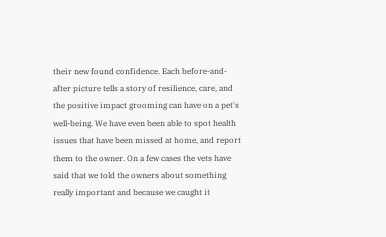their new found confidence. Each before-and-after picture tells a story of resilience, care, and the positive impact grooming can have on a pet's well-being. We have even been able to spot health issues that have been missed at home, and report them to the owner. On a few cases the vets have said that we told the owners about something really important and because we caught it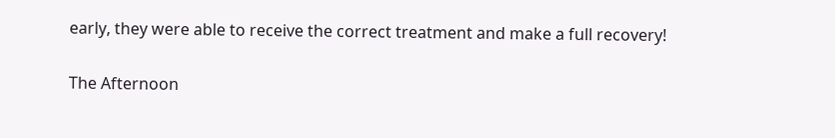early, they were able to receive the correct treatment and make a full recovery!

The Afternoon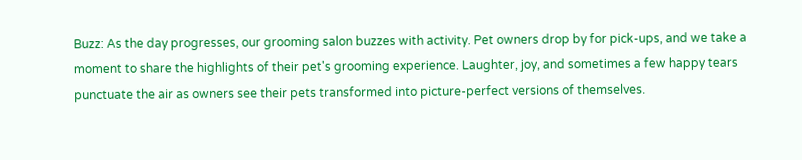Buzz: As the day progresses, our grooming salon buzzes with activity. Pet owners drop by for pick-ups, and we take a moment to share the highlights of their pet's grooming experience. Laughter, joy, and sometimes a few happy tears punctuate the air as owners see their pets transformed into picture-perfect versions of themselves.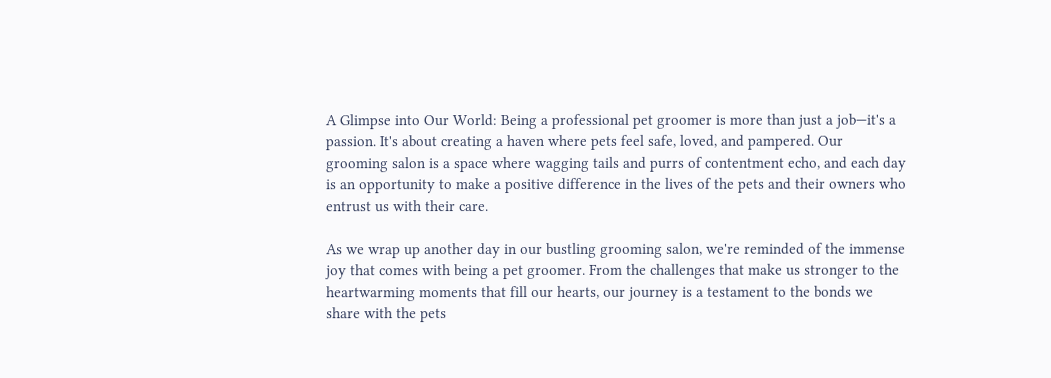A Glimpse into Our World: Being a professional pet groomer is more than just a job—it's a passion. It's about creating a haven where pets feel safe, loved, and pampered. Our grooming salon is a space where wagging tails and purrs of contentment echo, and each day is an opportunity to make a positive difference in the lives of the pets and their owners who entrust us with their care.

As we wrap up another day in our bustling grooming salon, we're reminded of the immense joy that comes with being a pet groomer. From the challenges that make us stronger to the heartwarming moments that fill our hearts, our journey is a testament to the bonds we share with the pets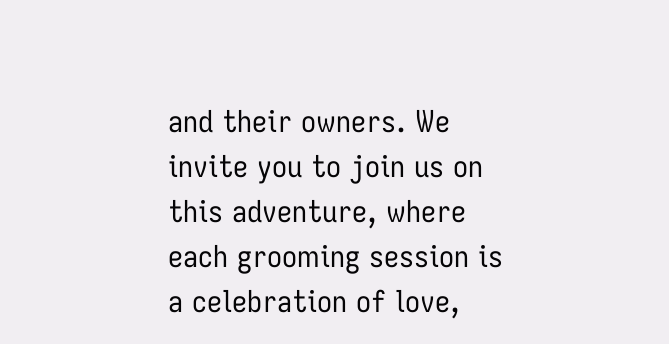and their owners. We invite you to join us on this adventure, where each grooming session is a celebration of love,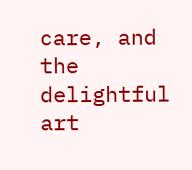care, and the delightful art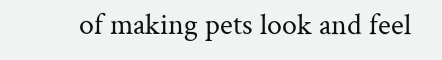of making pets look and feel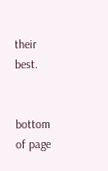their best.


bottom of page